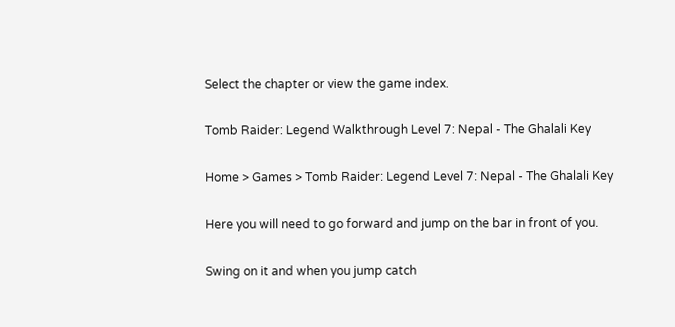Select the chapter or view the game index.

Tomb Raider: Legend Walkthrough Level 7: Nepal - The Ghalali Key

Home > Games > Tomb Raider: Legend Level 7: Nepal - The Ghalali Key

Here you will need to go forward and jump on the bar in front of you.

Swing on it and when you jump catch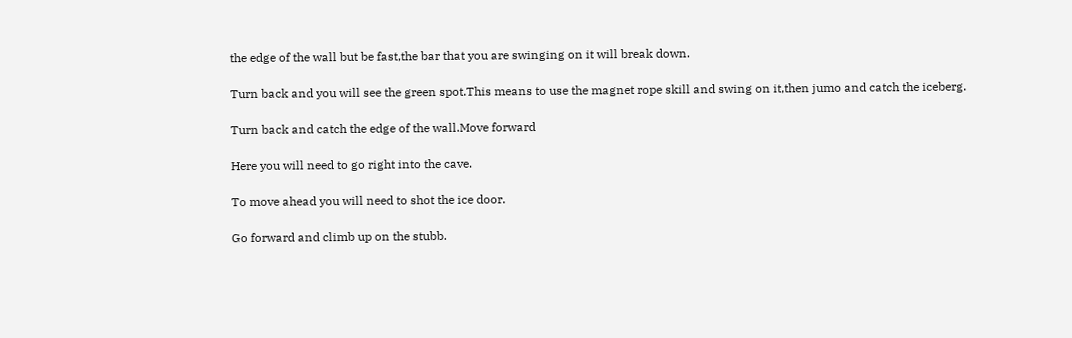the edge of the wall but be fast,the bar that you are swinging on it will break down.

Turn back and you will see the green spot.This means to use the magnet rope skill and swing on it,then jumo and catch the iceberg.

Turn back and catch the edge of the wall.Move forward

Here you will need to go right into the cave.

To move ahead you will need to shot the ice door.

Go forward and climb up on the stubb.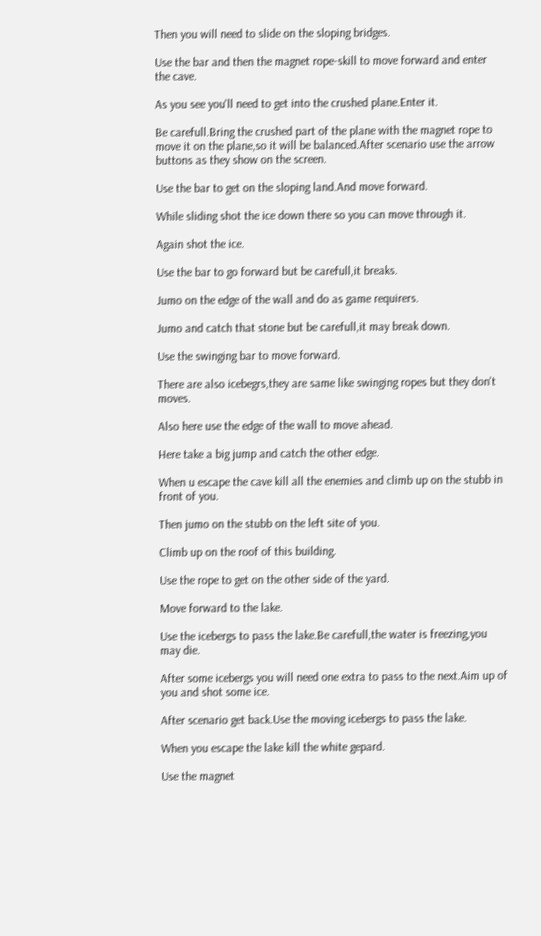Then you will need to slide on the sloping bridges.

Use the bar and then the magnet rope-skill to move forward and enter the cave.

As you see you'll need to get into the crushed plane.Enter it.

Be carefull.Bring the crushed part of the plane with the magnet rope to move it on the plane,so it will be balanced.After scenario use the arrow buttons as they show on the screen.

Use the bar to get on the sloping land.And move forward.

While sliding shot the ice down there so you can move through it.

Again shot the ice.

Use the bar to go forward but be carefull,it breaks.

Jumo on the edge of the wall and do as game requirers.

Jumo and catch that stone but be carefull,it may break down.

Use the swinging bar to move forward.

There are also icebegrs,they are same like swinging ropes but they don't moves.

Also here use the edge of the wall to move ahead.

Here take a big jump and catch the other edge.

When u escape the cave kill all the enemies and climb up on the stubb in front of you.

Then jumo on the stubb on the left site of you.

Climb up on the roof of this building.

Use the rope to get on the other side of the yard.

Move forward to the lake.

Use the icebergs to pass the lake.Be carefull,the water is freezing,you may die.

After some icebergs you will need one extra to pass to the next.Aim up of you and shot some ice.

After scenario get back.Use the moving icebergs to pass the lake.

When you escape the lake kill the white gepard.

Use the magnet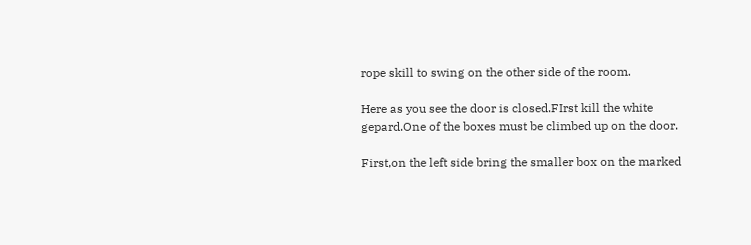rope skill to swing on the other side of the room.

Here as you see the door is closed.FIrst kill the white gepard.One of the boxes must be climbed up on the door.

First,on the left side bring the smaller box on the marked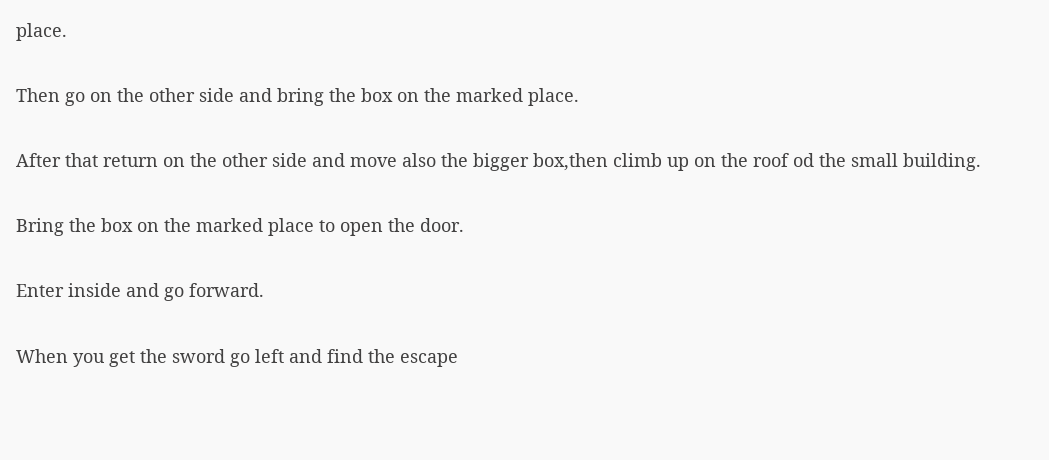place.

Then go on the other side and bring the box on the marked place.

After that return on the other side and move also the bigger box,then climb up on the roof od the small building.

Bring the box on the marked place to open the door.

Enter inside and go forward.

When you get the sword go left and find the escape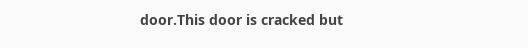door.This door is cracked but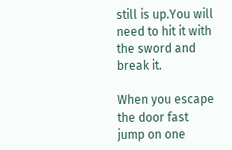still is up.You will need to hit it with the sword and break it.

When you escape the door fast jump on one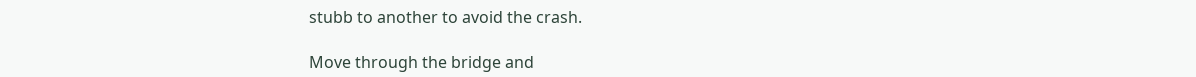stubb to another to avoid the crash.

Move through the bridge and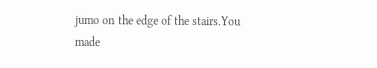jumo on the edge of the stairs.You made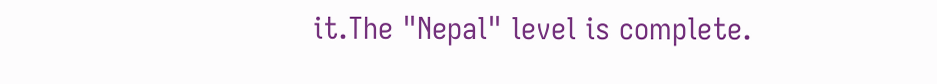it.The "Nepal" level is complete.